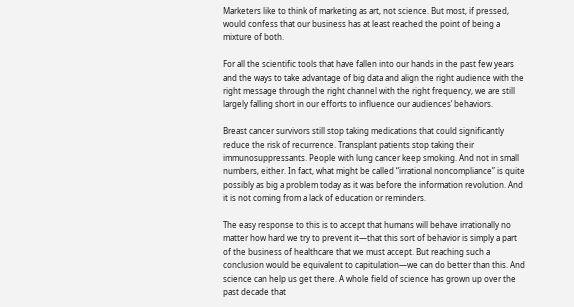Marketers like to think of marketing as art, not science. But most, if pressed, would confess that our business has at least reached the point of being a mixture of both.

For all the scientific tools that have fallen into our hands in the past few years and the ways to take advantage of big data and align the right audience with the right message through the right channel with the right frequency, we are still largely falling short in our efforts to influence our audiences’ behaviors.

Breast cancer survivors still stop taking medications that could significantly reduce the risk of recurrence. Transplant patients stop taking their immunosuppressants. People with lung cancer keep smoking. And not in small numbers, either. In fact, what might be called “irrational noncompliance” is quite possibly as big a problem today as it was before the information revolution. And it is not coming from a lack of education or reminders.

The easy response to this is to accept that humans will behave irrationally no matter how hard we try to prevent it—that this sort of behavior is simply a part of the business of healthcare that we must accept. But reaching such a conclusion would be equivalent to capitulation—we can do better than this. And science can help us get there. A whole field of science has grown up over the past decade that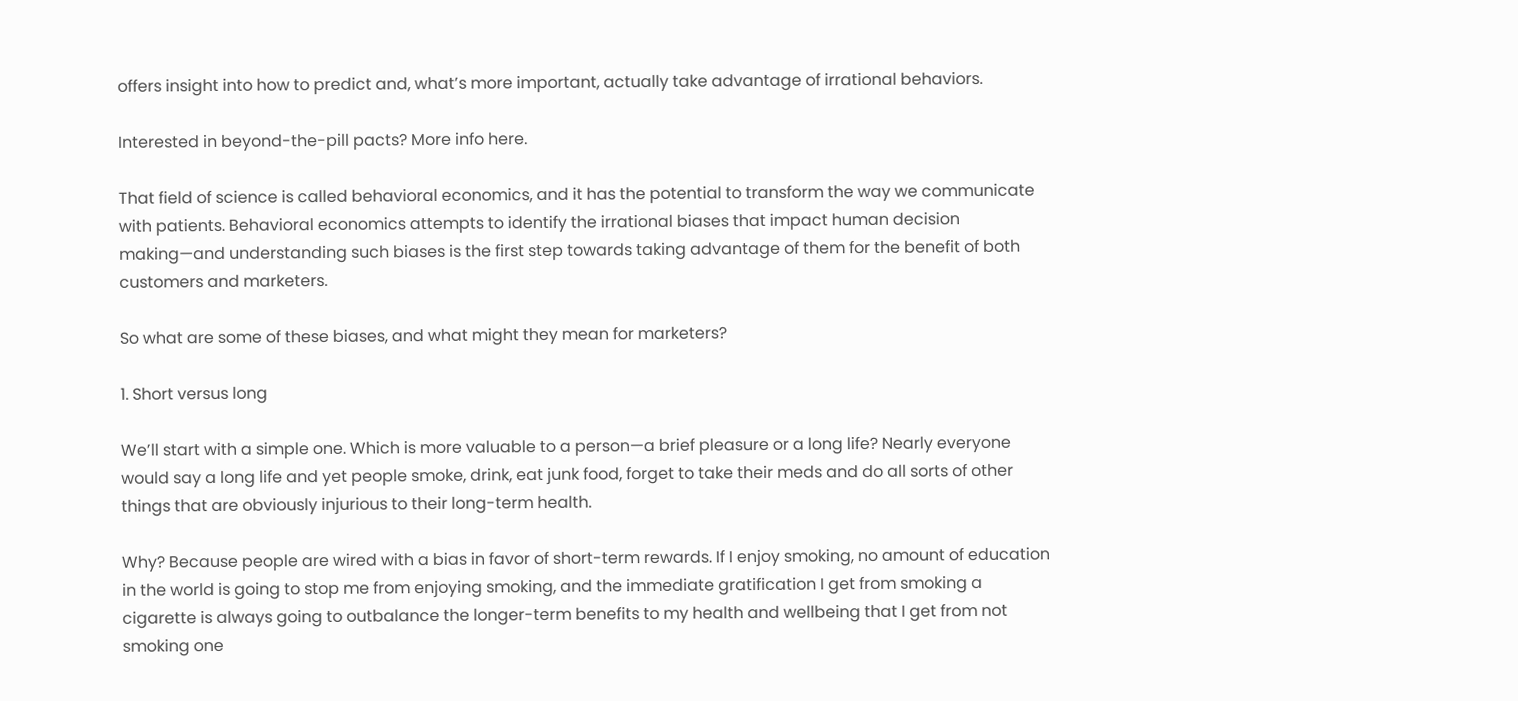offers insight into how to predict and, what’s more important, actually take advantage of irrational behaviors.

Interested in beyond-the-pill pacts? More info here.

That field of science is called behavioral economics, and it has the potential to transform the way we communicate with patients. Behavioral economics attempts to identify the irrational biases that impact human decision making—and understanding such biases is the first step towards taking advantage of them for the benefit of both customers and marketers.

So what are some of these biases, and what might they mean for marketers?

1. Short versus long

We’ll start with a simple one. Which is more valuable to a person—a brief pleasure or a long life? Nearly everyone would say a long life and yet people smoke, drink, eat junk food, forget to take their meds and do all sorts of other things that are obviously injurious to their long-term health.

Why? Because people are wired with a bias in favor of short-term rewards. If I enjoy smoking, no amount of education in the world is going to stop me from enjoying smoking, and the immediate gratification I get from smoking a cigarette is always going to outbalance the longer-term benefits to my health and wellbeing that I get from not smoking one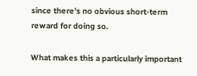since there’s no obvious short-term reward for doing so.

What makes this a particularly important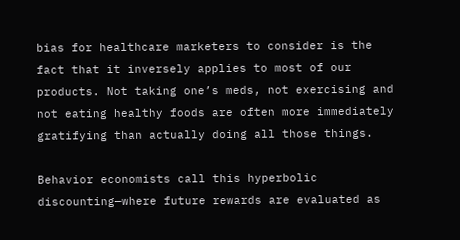bias for healthcare marketers to consider is the fact that it inversely applies to most of our products. Not taking one’s meds, not exercising and not eating healthy foods are often more immediately gratifying than actually doing all those things.

Behavior economists call this hyperbolic discounting—where future rewards are evaluated as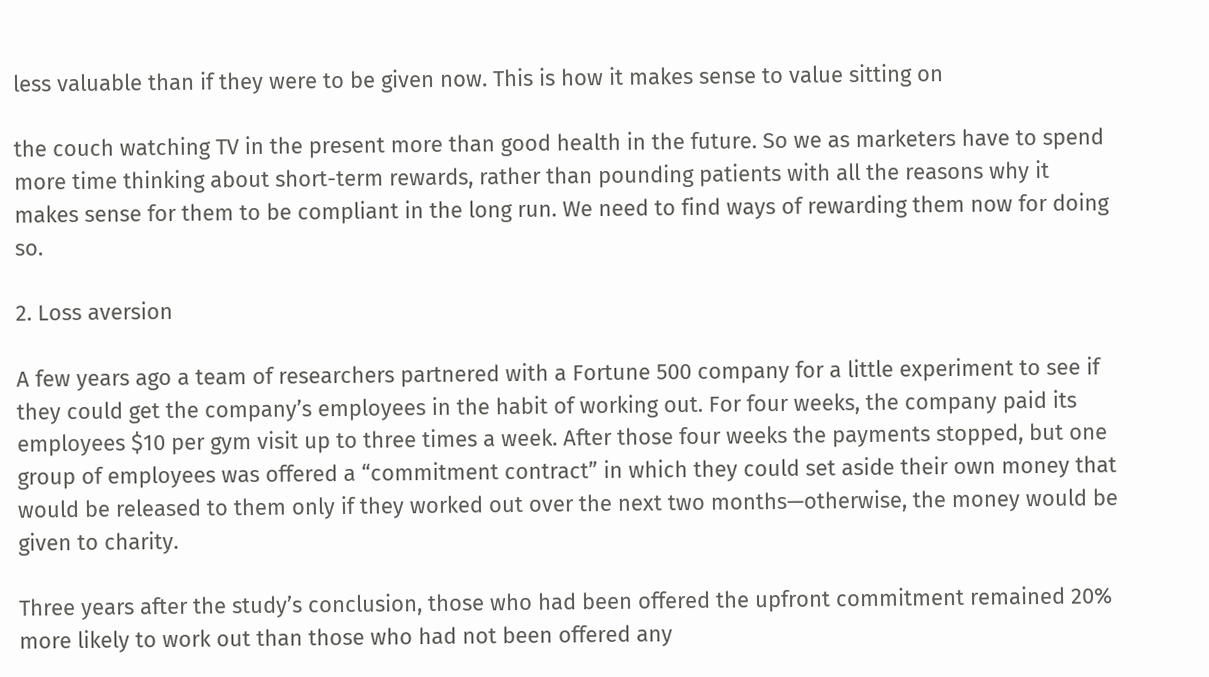less valuable than if they were to be given now. This is how it makes sense to value sitting on

the couch watching TV in the present more than good health in the future. So we as marketers have to spend more time thinking about short-term rewards, rather than pounding patients with all the reasons why it makes sense for them to be compliant in the long run. We need to find ways of rewarding them now for doing so.

2. Loss aversion

A few years ago a team of researchers partnered with a Fortune 500 company for a little experiment to see if they could get the company’s employees in the habit of working out. For four weeks, the company paid its employees $10 per gym visit up to three times a week. After those four weeks the payments stopped, but one group of employees was offered a “commitment contract” in which they could set aside their own money that would be released to them only if they worked out over the next two months—otherwise, the money would be given to charity.

Three years after the study’s conclusion, those who had been offered the upfront commitment remained 20% more likely to work out than those who had not been offered any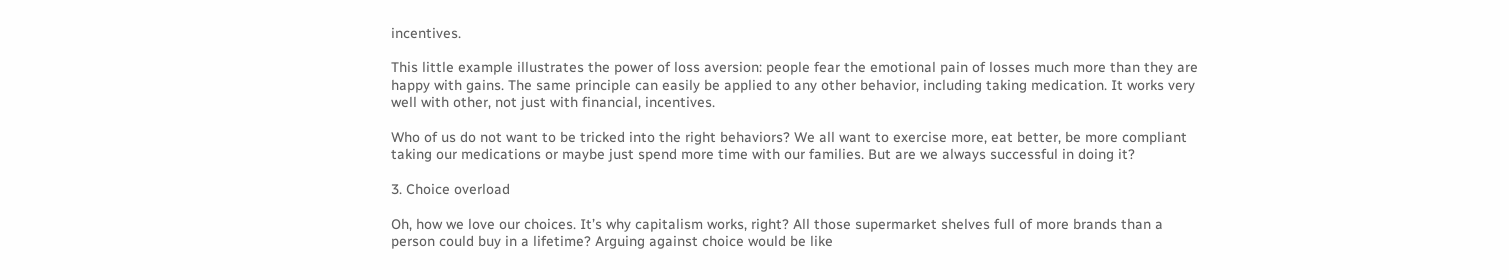incentives.

This little example illustrates the power of loss aversion: people fear the emotional pain of losses much more than they are happy with gains. The same principle can easily be applied to any other behavior, including taking medication. It works very well with other, not just with financial, incentives.

Who of us do not want to be tricked into the right behaviors? We all want to exercise more, eat better, be more compliant taking our medications or maybe just spend more time with our families. But are we always successful in doing it?

3. Choice overload

Oh, how we love our choices. It’s why capitalism works, right? All those supermarket shelves full of more brands than a person could buy in a lifetime? Arguing against choice would be like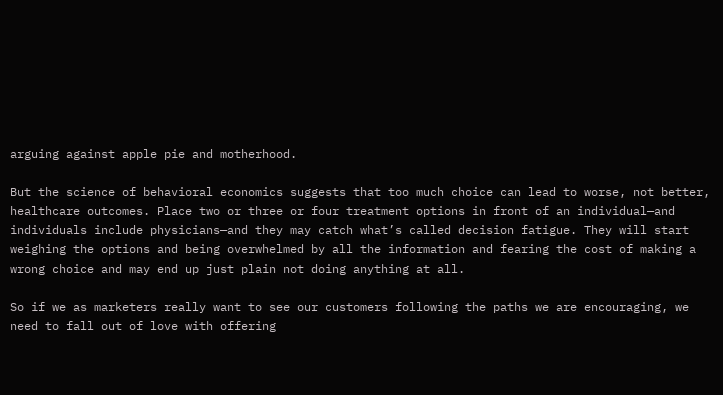arguing against apple pie and motherhood.

But the science of behavioral economics suggests that too much choice can lead to worse, not better, healthcare outcomes. Place two or three or four treatment options in front of an individual—and individuals include physicians—and they may catch what’s called decision fatigue. They will start weighing the options and being overwhelmed by all the information and fearing the cost of making a wrong choice and may end up just plain not doing anything at all.

So if we as marketers really want to see our customers following the paths we are encouraging, we need to fall out of love with offering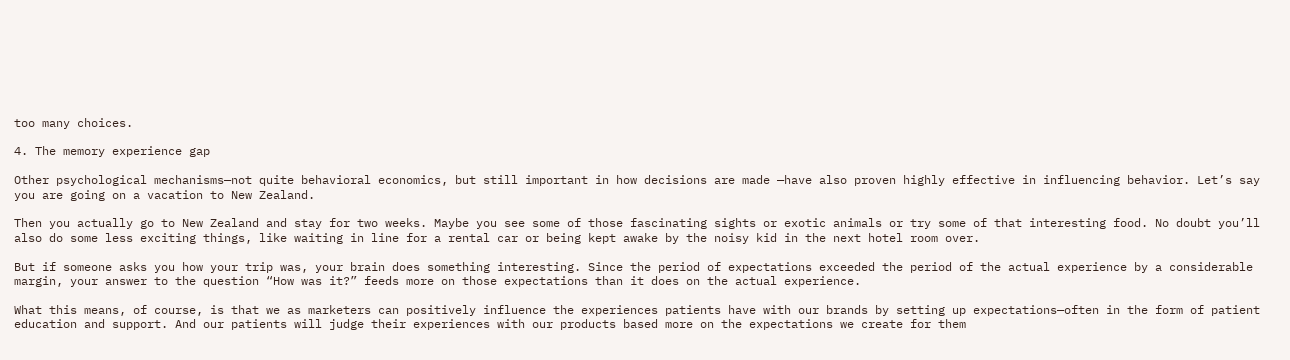too many choices.

4. The memory experience gap

Other psychological mechanisms—not quite behavioral economics, but still important in how decisions are made —have also proven highly effective in influencing behavior. Let’s say you are going on a vacation to New Zealand.

Then you actually go to New Zealand and stay for two weeks. Maybe you see some of those fascinating sights or exotic animals or try some of that interesting food. No doubt you’ll also do some less exciting things, like waiting in line for a rental car or being kept awake by the noisy kid in the next hotel room over.

But if someone asks you how your trip was, your brain does something interesting. Since the period of expectations exceeded the period of the actual experience by a considerable margin, your answer to the question “How was it?” feeds more on those expectations than it does on the actual experience.

What this means, of course, is that we as marketers can positively influence the experiences patients have with our brands by setting up expectations—often in the form of patient education and support. And our patients will judge their experiences with our products based more on the expectations we create for them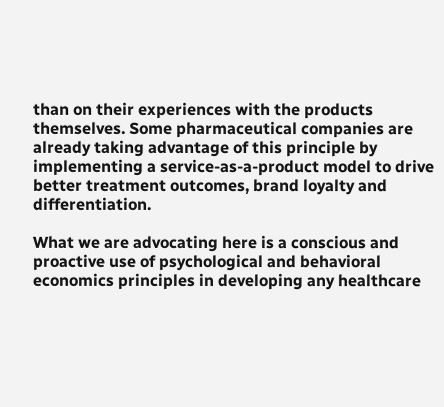than on their experiences with the products themselves. Some pharmaceutical companies are already taking advantage of this principle by implementing a service-as-a-product model to drive better treatment outcomes, brand loyalty and differentiation.

What we are advocating here is a conscious and proactive use of psychological and behavioral economics principles in developing any healthcare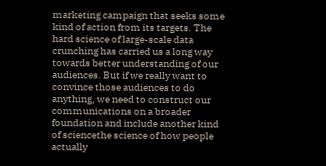marketing campaign that seeks some kind of action from its targets. The hard science of large-scale data crunching has carried us a long way towards better understanding of our audiences. But if we really want to convince those audiences to do anything, we need to construct our communications on a broader foundation and include another kind of sciencethe science of how people actually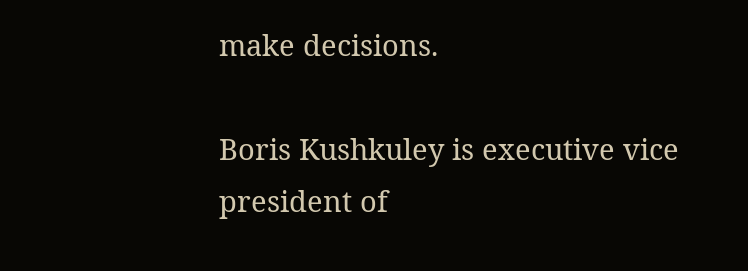make decisions.

Boris Kushkuley is executive vice president of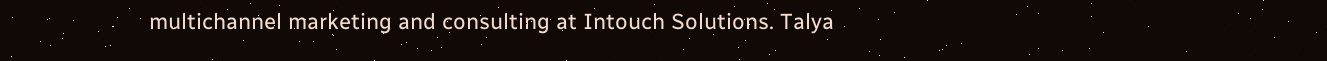multichannel marketing and consulting at Intouch Solutions. Talya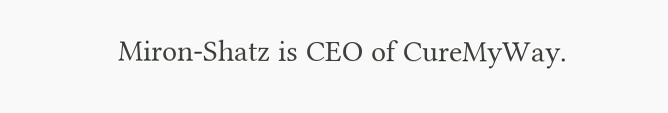Miron-Shatz is CEO of CureMyWay.